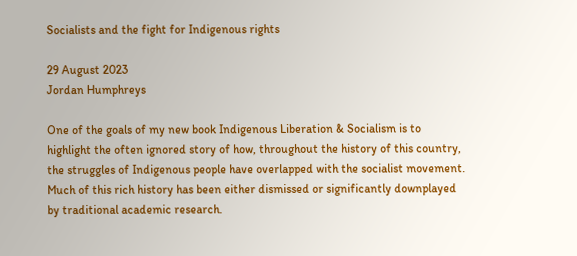Socialists and the fight for Indigenous rights

29 August 2023
Jordan Humphreys

One of the goals of my new book Indigenous Liberation & Socialism is to highlight the often ignored story of how, throughout the history of this country, the struggles of Indigenous people have overlapped with the socialist movement. Much of this rich history has been either dismissed or significantly downplayed by traditional academic research.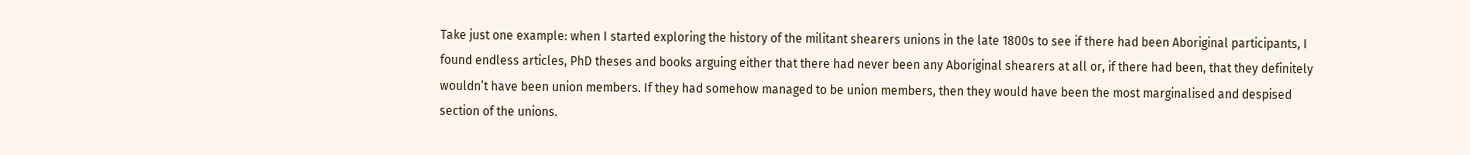Take just one example: when I started exploring the history of the militant shearers unions in the late 1800s to see if there had been Aboriginal participants, I found endless articles, PhD theses and books arguing either that there had never been any Aboriginal shearers at all or, if there had been, that they definitely wouldn’t have been union members. If they had somehow managed to be union members, then they would have been the most marginalised and despised section of the unions.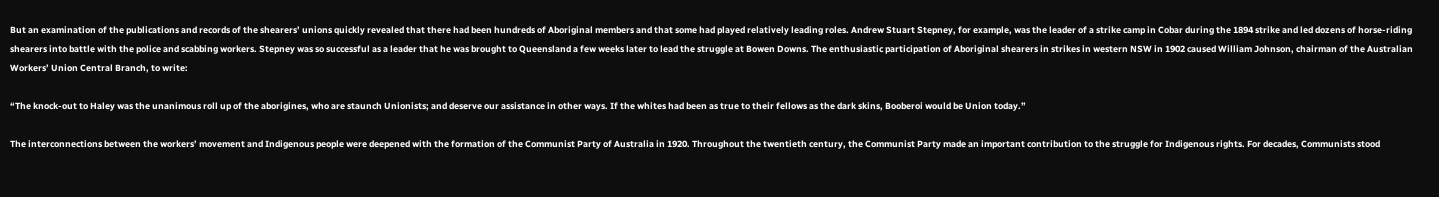But an examination of the publications and records of the shearers’ unions quickly revealed that there had been hundreds of Aboriginal members and that some had played relatively leading roles. Andrew Stuart Stepney, for example, was the leader of a strike camp in Cobar during the 1894 strike and led dozens of horse-riding shearers into battle with the police and scabbing workers. Stepney was so successful as a leader that he was brought to Queensland a few weeks later to lead the struggle at Bowen Downs. The enthusiastic participation of Aboriginal shearers in strikes in western NSW in 1902 caused William Johnson, chairman of the Australian Workers’ Union Central Branch, to write:

“The knock-out to Haley was the unanimous roll up of the aborigines, who are staunch Unionists; and deserve our assistance in other ways. If the whites had been as true to their fellows as the dark skins, Booberoi would be Union today.”

The interconnections between the workers’ movement and Indigenous people were deepened with the formation of the Communist Party of Australia in 1920. Throughout the twentieth century, the Communist Party made an important contribution to the struggle for Indigenous rights. For decades, Communists stood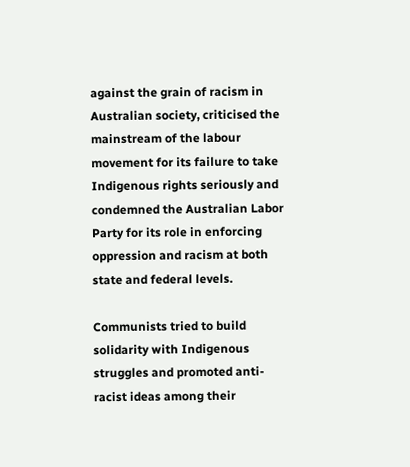against the grain of racism in Australian society, criticised the mainstream of the labour movement for its failure to take Indigenous rights seriously and condemned the Australian Labor Party for its role in enforcing oppression and racism at both state and federal levels.

Communists tried to build solidarity with Indigenous struggles and promoted anti-racist ideas among their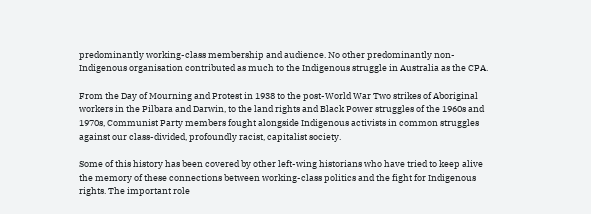predominantly working-class membership and audience. No other predominantly non-Indigenous organisation contributed as much to the Indigenous struggle in Australia as the CPA.

From the Day of Mourning and Protest in 1938 to the post-World War Two strikes of Aboriginal workers in the Pilbara and Darwin, to the land rights and Black Power struggles of the 1960s and 1970s, Communist Party members fought alongside Indigenous activists in common struggles against our class-divided, profoundly racist, capitalist society.

Some of this history has been covered by other left-wing historians who have tried to keep alive the memory of these connections between working-class politics and the fight for Indigenous rights. The important role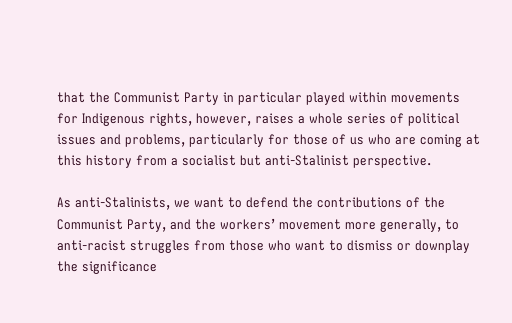that the Communist Party in particular played within movements for Indigenous rights, however, raises a whole series of political issues and problems, particularly for those of us who are coming at this history from a socialist but anti-Stalinist perspective.

As anti-Stalinists, we want to defend the contributions of the Communist Party, and the workers’ movement more generally, to anti-racist struggles from those who want to dismiss or downplay the significance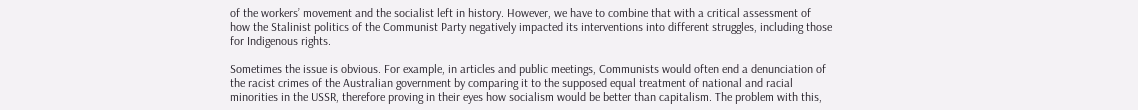of the workers’ movement and the socialist left in history. However, we have to combine that with a critical assessment of how the Stalinist politics of the Communist Party negatively impacted its interventions into different struggles, including those for Indigenous rights.

Sometimes the issue is obvious. For example, in articles and public meetings, Communists would often end a denunciation of the racist crimes of the Australian government by comparing it to the supposed equal treatment of national and racial minorities in the USSR, therefore proving in their eyes how socialism would be better than capitalism. The problem with this,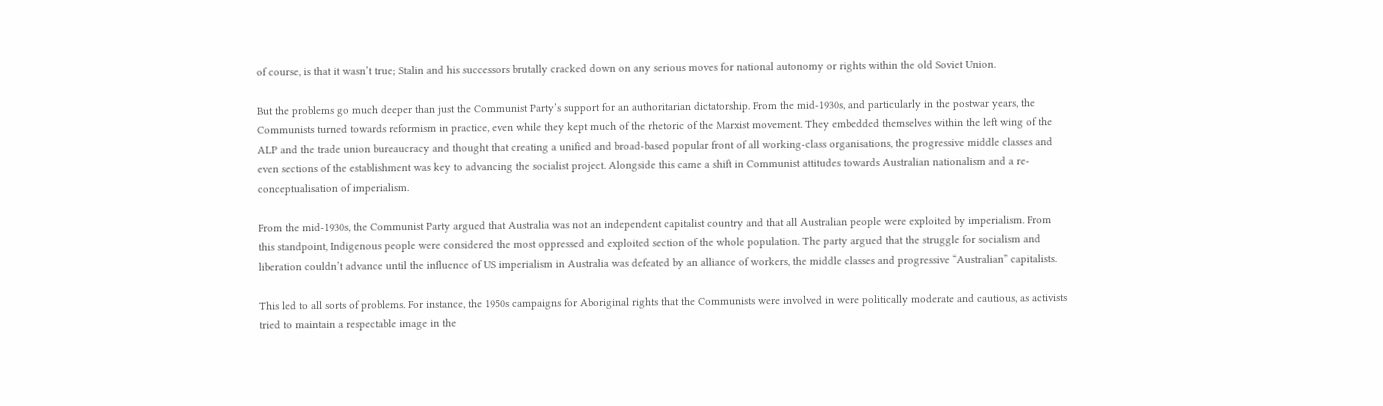of course, is that it wasn’t true; Stalin and his successors brutally cracked down on any serious moves for national autonomy or rights within the old Soviet Union.

But the problems go much deeper than just the Communist Party’s support for an authoritarian dictatorship. From the mid-1930s, and particularly in the postwar years, the Communists turned towards reformism in practice, even while they kept much of the rhetoric of the Marxist movement. They embedded themselves within the left wing of the ALP and the trade union bureaucracy and thought that creating a unified and broad-based popular front of all working-class organisations, the progressive middle classes and even sections of the establishment was key to advancing the socialist project. Alongside this came a shift in Communist attitudes towards Australian nationalism and a re-conceptualisation of imperialism.

From the mid-1930s, the Communist Party argued that Australia was not an independent capitalist country and that all Australian people were exploited by imperialism. From this standpoint, Indigenous people were considered the most oppressed and exploited section of the whole population. The party argued that the struggle for socialism and liberation couldn’t advance until the influence of US imperialism in Australia was defeated by an alliance of workers, the middle classes and progressive “Australian” capitalists.

This led to all sorts of problems. For instance, the 1950s campaigns for Aboriginal rights that the Communists were involved in were politically moderate and cautious, as activists tried to maintain a respectable image in the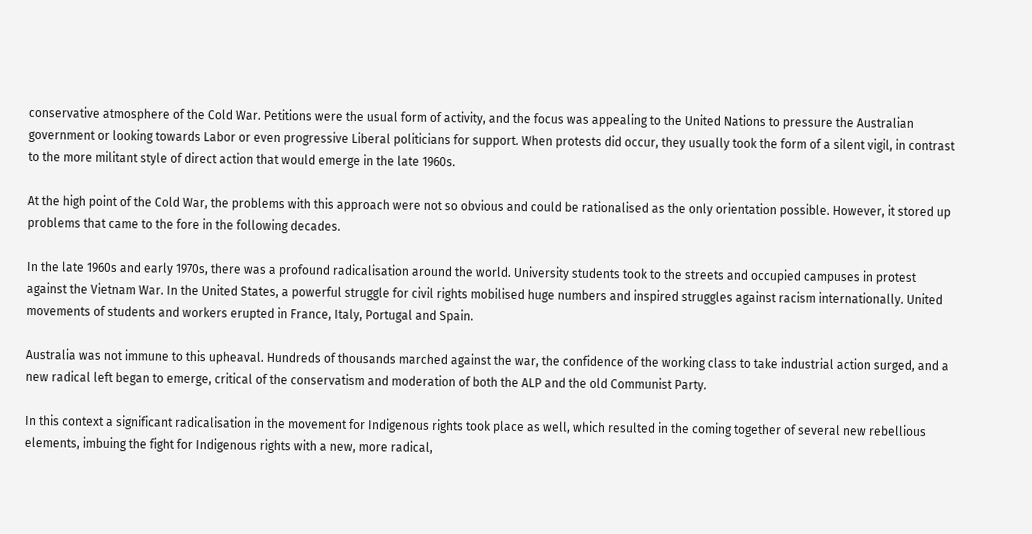conservative atmosphere of the Cold War. Petitions were the usual form of activity, and the focus was appealing to the United Nations to pressure the Australian government or looking towards Labor or even progressive Liberal politicians for support. When protests did occur, they usually took the form of a silent vigil, in contrast to the more militant style of direct action that would emerge in the late 1960s.

At the high point of the Cold War, the problems with this approach were not so obvious and could be rationalised as the only orientation possible. However, it stored up problems that came to the fore in the following decades.

In the late 1960s and early 1970s, there was a profound radicalisation around the world. University students took to the streets and occupied campuses in protest against the Vietnam War. In the United States, a powerful struggle for civil rights mobilised huge numbers and inspired struggles against racism internationally. United movements of students and workers erupted in France, Italy, Portugal and Spain.

Australia was not immune to this upheaval. Hundreds of thousands marched against the war, the confidence of the working class to take industrial action surged, and a new radical left began to emerge, critical of the conservatism and moderation of both the ALP and the old Communist Party.

In this context a significant radicalisation in the movement for Indigenous rights took place as well, which resulted in the coming together of several new rebellious elements, imbuing the fight for Indigenous rights with a new, more radical,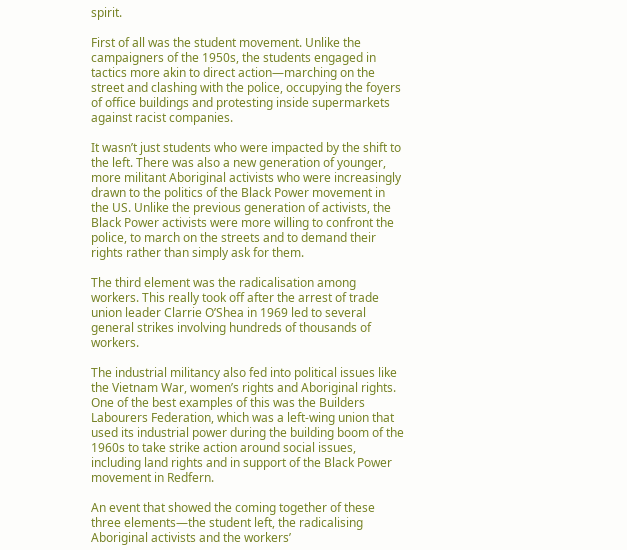spirit.

First of all was the student movement. Unlike the campaigners of the 1950s, the students engaged in tactics more akin to direct action—marching on the street and clashing with the police, occupying the foyers of office buildings and protesting inside supermarkets against racist companies.

It wasn’t just students who were impacted by the shift to the left. There was also a new generation of younger, more militant Aboriginal activists who were increasingly drawn to the politics of the Black Power movement in the US. Unlike the previous generation of activists, the Black Power activists were more willing to confront the police, to march on the streets and to demand their rights rather than simply ask for them.

The third element was the radicalisation among workers. This really took off after the arrest of trade union leader Clarrie O’Shea in 1969 led to several general strikes involving hundreds of thousands of workers.

The industrial militancy also fed into political issues like the Vietnam War, women’s rights and Aboriginal rights. One of the best examples of this was the Builders Labourers Federation, which was a left-wing union that used its industrial power during the building boom of the 1960s to take strike action around social issues, including land rights and in support of the Black Power movement in Redfern.

An event that showed the coming together of these three elements—the student left, the radicalising Aboriginal activists and the workers’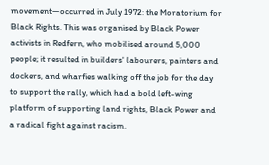movement—occurred in July 1972: the Moratorium for Black Rights. This was organised by Black Power activists in Redfern, who mobilised around 5,000 people; it resulted in builders' labourers, painters and dockers, and wharfies walking off the job for the day to support the rally, which had a bold left-wing platform of supporting land rights, Black Power and a radical fight against racism.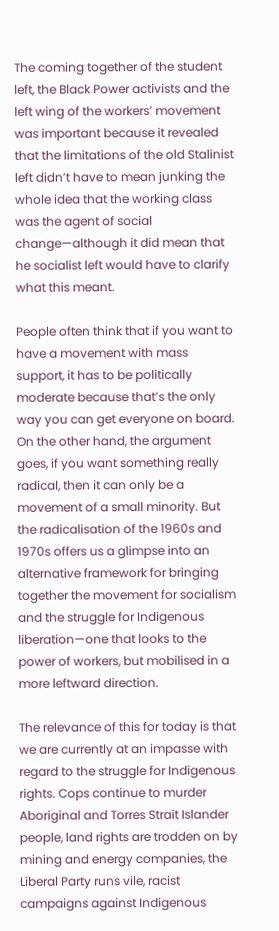The coming together of the student left, the Black Power activists and the left wing of the workers’ movement was important because it revealed that the limitations of the old Stalinist left didn’t have to mean junking the whole idea that the working class was the agent of social change—although it did mean that he socialist left would have to clarify what this meant.

People often think that if you want to have a movement with mass support, it has to be politically moderate because that’s the only way you can get everyone on board. On the other hand, the argument goes, if you want something really radical, then it can only be a movement of a small minority. But the radicalisation of the 1960s and 1970s offers us a glimpse into an alternative framework for bringing together the movement for socialism and the struggle for Indigenous liberation—one that looks to the power of workers, but mobilised in a more leftward direction.

The relevance of this for today is that we are currently at an impasse with regard to the struggle for Indigenous rights. Cops continue to murder Aboriginal and Torres Strait Islander people, land rights are trodden on by mining and energy companies, the Liberal Party runs vile, racist campaigns against Indigenous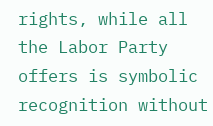rights, while all the Labor Party offers is symbolic recognition without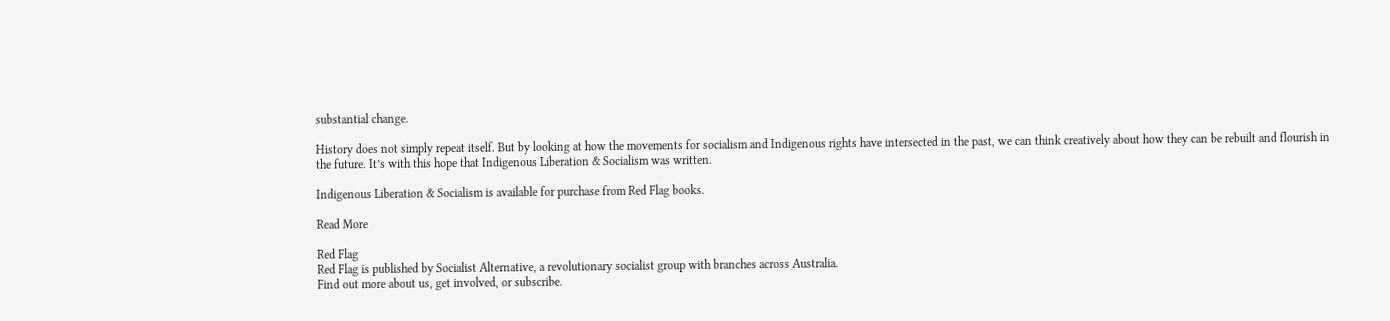substantial change.

History does not simply repeat itself. But by looking at how the movements for socialism and Indigenous rights have intersected in the past, we can think creatively about how they can be rebuilt and flourish in the future. It’s with this hope that Indigenous Liberation & Socialism was written.

Indigenous Liberation & Socialism is available for purchase from Red Flag books.

Read More

Red Flag
Red Flag is published by Socialist Alternative, a revolutionary socialist group with branches across Australia.
Find out more about us, get involved, or subscribe.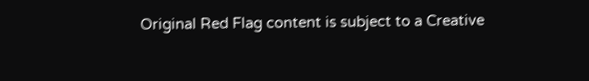Original Red Flag content is subject to a Creative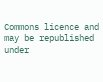Commons licence and may be republished under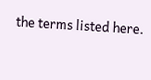the terms listed here.